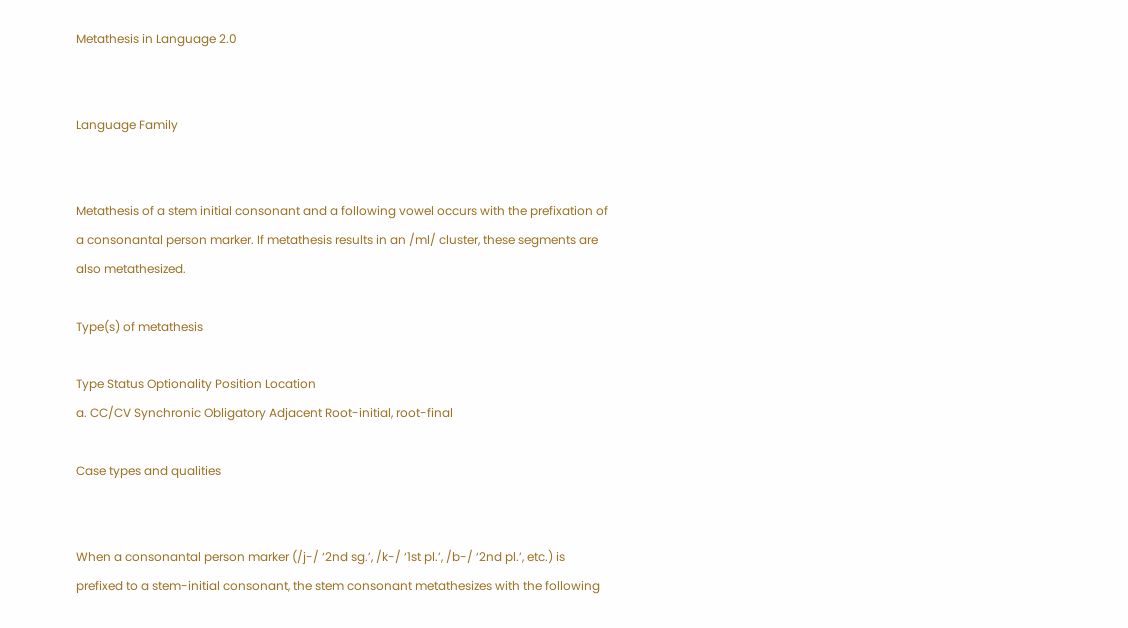Metathesis in Language 2.0


Language Family


Metathesis of a stem initial consonant and a following vowel occurs with the prefixation of a consonantal person marker. If metathesis results in an /ml/ cluster, these segments are also metathesized.

Type(s) of metathesis

Type Status Optionality Position Location
a. CC/CV Synchronic Obligatory Adjacent Root-initial, root-final

Case types and qualities


When a consonantal person marker (/j-/ ‘2nd sg.’, /k-/ ‘1st pl.’, /b-/ ‘2nd pl.’, etc.) is prefixed to a stem-initial consonant, the stem consonant metathesizes with the following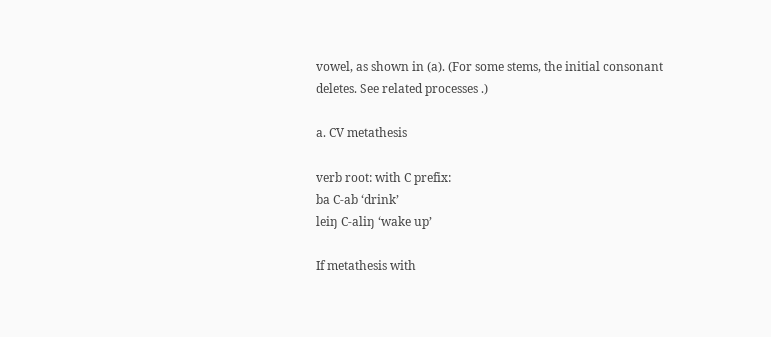vowel, as shown in (a). (For some stems, the initial consonant deletes. See related processes .)

a. CV metathesis

verb root: with C prefix:
ba C-ab ‘drink’
leiŋ C-aliŋ ‘wake up’

If metathesis with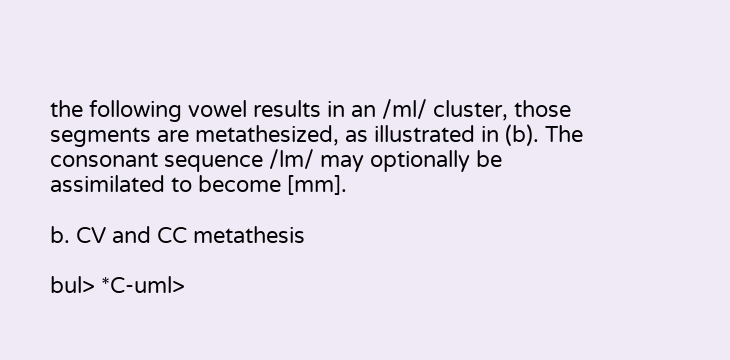the following vowel results in an /ml/ cluster, those segments are metathesized, as illustrated in (b). The consonant sequence /lm/ may optionally be assimilated to become [mm].

b. CV and CC metathesis

bul> *C-uml>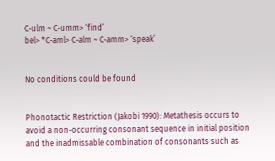C-ulm ~ C-umm> ‘find’
bel> *C-aml> C-alm ~ C-amm> ‘speak’


No conditions could be found


Phonotactic Restriction (Jakobi 1990): Metathesis occurs to avoid a non-occurring consonant sequence in initial position and the inadmissable combination of consonants such as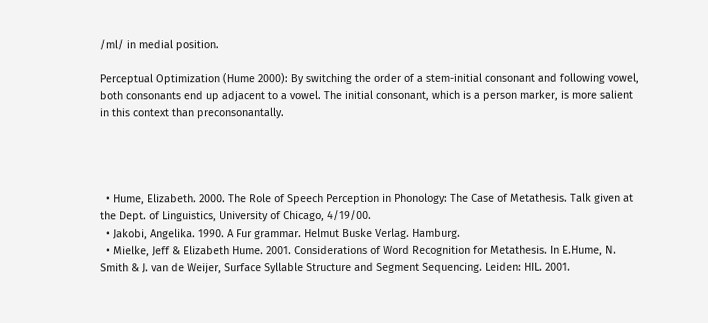/ml/ in medial position.

Perceptual Optimization (Hume 2000): By switching the order of a stem-initial consonant and following vowel, both consonants end up adjacent to a vowel. The initial consonant, which is a person marker, is more salient in this context than preconsonantally.




  • Hume, Elizabeth. 2000. The Role of Speech Perception in Phonology: The Case of Metathesis. Talk given at the Dept. of Linguistics, University of Chicago, 4/19/00.
  • Jakobi, Angelika. 1990. A Fur grammar. Helmut Buske Verlag. Hamburg.
  • Mielke, Jeff & Elizabeth Hume. 2001. Considerations of Word Recognition for Metathesis. In E.Hume, N. Smith & J. van de Weijer, Surface Syllable Structure and Segment Sequencing. Leiden: HIL. 2001.